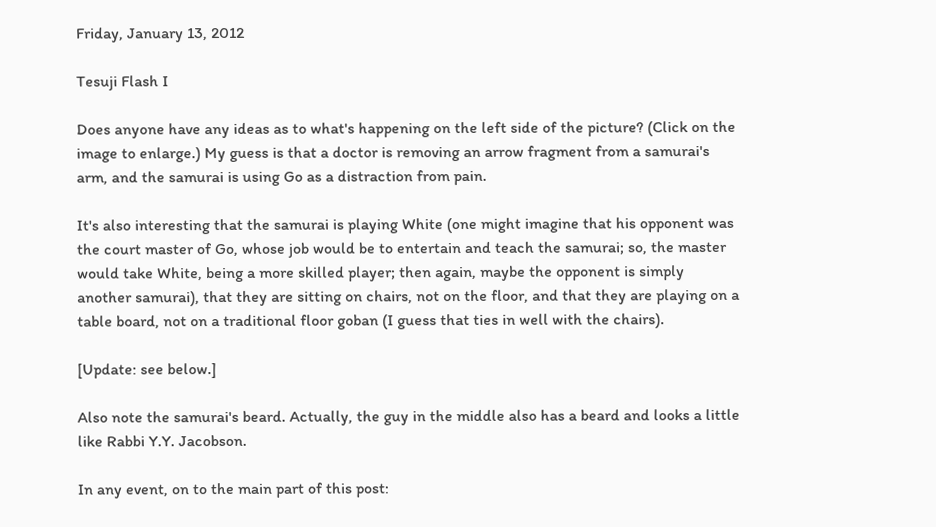Friday, January 13, 2012

Tesuji Flash I

Does anyone have any ideas as to what's happening on the left side of the picture? (Click on the image to enlarge.) My guess is that a doctor is removing an arrow fragment from a samurai's arm, and the samurai is using Go as a distraction from pain.

It's also interesting that the samurai is playing White (one might imagine that his opponent was the court master of Go, whose job would be to entertain and teach the samurai; so, the master would take White, being a more skilled player; then again, maybe the opponent is simply another samurai), that they are sitting on chairs, not on the floor, and that they are playing on a table board, not on a traditional floor goban (I guess that ties in well with the chairs).

[Update: see below.]

Also note the samurai's beard. Actually, the guy in the middle also has a beard and looks a little like Rabbi Y.Y. Jacobson.

In any event, on to the main part of this post: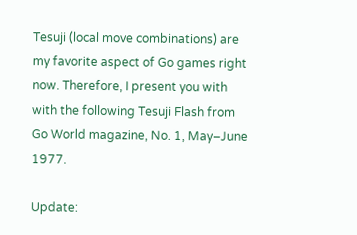Tesuji (local move combinations) are my favorite aspect of Go games right now. Therefore, I present you with with the following Tesuji Flash from Go World magazine, No. 1, May–June 1977.

Update: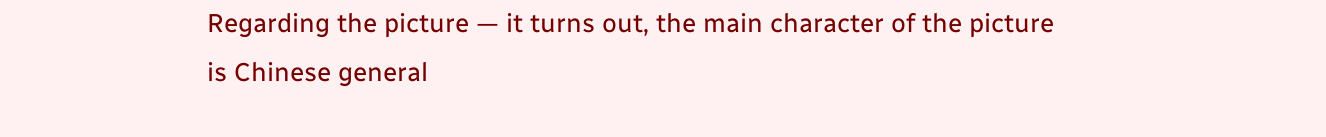Regarding the picture — it turns out, the main character of the picture is Chinese general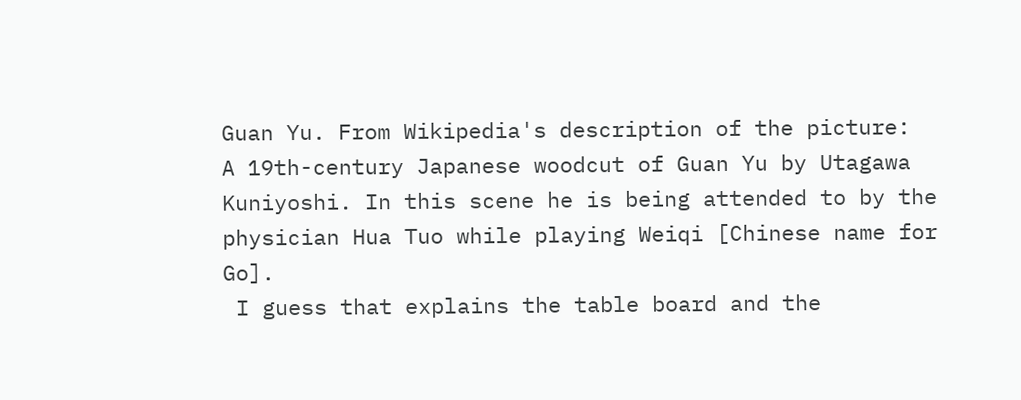Guan Yu. From Wikipedia's description of the picture:
A 19th-century Japanese woodcut of Guan Yu by Utagawa Kuniyoshi. In this scene he is being attended to by the physician Hua Tuo while playing Weiqi [Chinese name for Go].
 I guess that explains the table board and the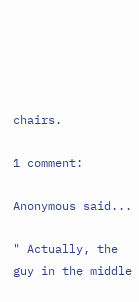chairs.

1 comment:

Anonymous said...

" Actually, the guy in the middle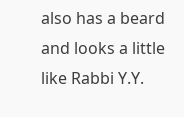also has a beard and looks a little like Rabbi Y.Y.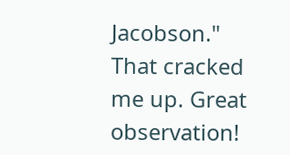Jacobson." That cracked me up. Great observation!